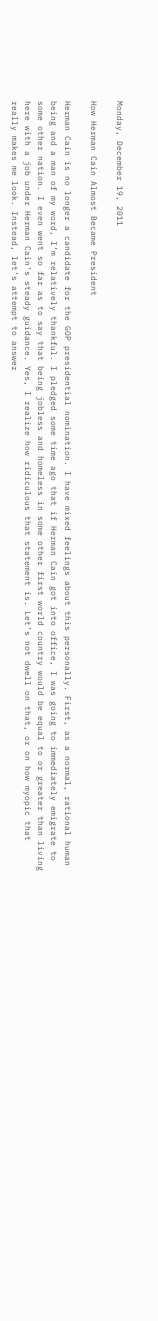Monday, December 19, 2011

How Herman Cain Almost Became President

Herman Cain is no longer a candidate for the GOP presidential nomination. I have mixed feelings about this personally. First, as a normal, rational human being and a man of my word, I’m relatively thankful. I pledged some time ago that if Herman Cain got into office, I was going to immediately emigrate to some other nation. I even went so far as to say that being jobless and homeless in some other first world country would be equal to or greater than living here with a job under Herman Cain’s steady guidance. Yes, I realize how ridiculous that statement is. Let’s not dwell on that, or on how myopic that really makes me look. Instead, let’s attempt to answer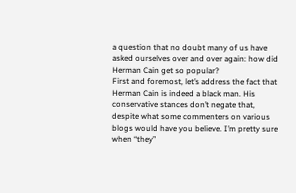a question that no doubt many of us have asked ourselves over and over again: how did Herman Cain get so popular?
First and foremost, let’s address the fact that Herman Cain is indeed a black man. His conservative stances don’t negate that, despite what some commenters on various blogs would have you believe. I’m pretty sure when “they”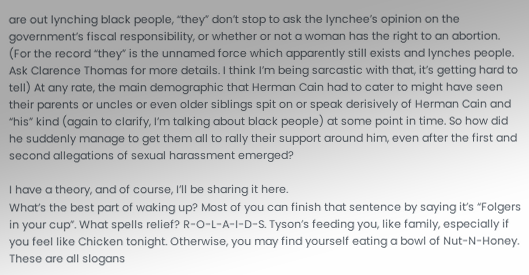are out lynching black people, “they” don’t stop to ask the lynchee’s opinion on the government’s fiscal responsibility, or whether or not a woman has the right to an abortion. (For the record “they” is the unnamed force which apparently still exists and lynches people. Ask Clarence Thomas for more details. I think I’m being sarcastic with that, it’s getting hard to tell) At any rate, the main demographic that Herman Cain had to cater to might have seen their parents or uncles or even older siblings spit on or speak derisively of Herman Cain and “his” kind (again to clarify, I’m talking about black people) at some point in time. So how did he suddenly manage to get them all to rally their support around him, even after the first and second allegations of sexual harassment emerged?

I have a theory, and of course, I’ll be sharing it here.
What’s the best part of waking up? Most of you can finish that sentence by saying it’s “Folgers in your cup”. What spells relief? R-O-L-A-I-D-S. Tyson’s feeding you, like family, especially if you feel like Chicken tonight. Otherwise, you may find yourself eating a bowl of Nut-N-Honey. These are all slogans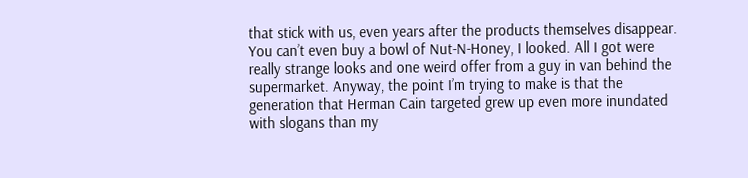that stick with us, even years after the products themselves disappear. You can’t even buy a bowl of Nut-N-Honey, I looked. All I got were really strange looks and one weird offer from a guy in van behind the supermarket. Anyway, the point I’m trying to make is that the generation that Herman Cain targeted grew up even more inundated with slogans than my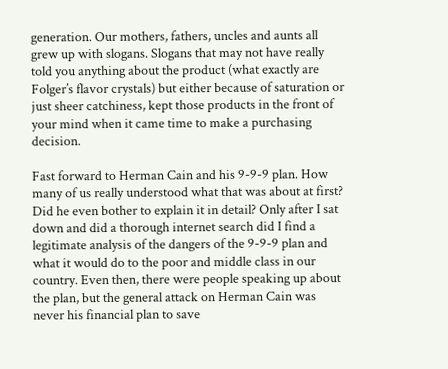generation. Our mothers, fathers, uncles and aunts all grew up with slogans. Slogans that may not have really told you anything about the product (what exactly are Folger’s flavor crystals) but either because of saturation or just sheer catchiness, kept those products in the front of your mind when it came time to make a purchasing decision.

Fast forward to Herman Cain and his 9-9-9 plan. How many of us really understood what that was about at first? Did he even bother to explain it in detail? Only after I sat down and did a thorough internet search did I find a legitimate analysis of the dangers of the 9-9-9 plan and what it would do to the poor and middle class in our country. Even then, there were people speaking up about the plan, but the general attack on Herman Cain was never his financial plan to save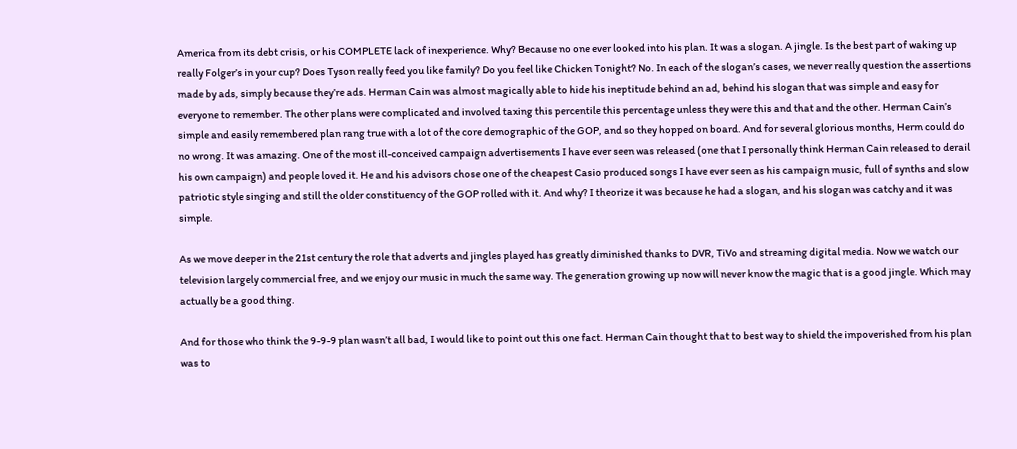America from its debt crisis, or his COMPLETE lack of inexperience. Why? Because no one ever looked into his plan. It was a slogan. A jingle. Is the best part of waking up really Folger’s in your cup? Does Tyson really feed you like family? Do you feel like Chicken Tonight? No. In each of the slogan’s cases, we never really question the assertions made by ads, simply because they’re ads. Herman Cain was almost magically able to hide his ineptitude behind an ad, behind his slogan that was simple and easy for everyone to remember. The other plans were complicated and involved taxing this percentile this percentage unless they were this and that and the other. Herman Cain’s simple and easily remembered plan rang true with a lot of the core demographic of the GOP, and so they hopped on board. And for several glorious months, Herm could do no wrong. It was amazing. One of the most ill-conceived campaign advertisements I have ever seen was released (one that I personally think Herman Cain released to derail his own campaign) and people loved it. He and his advisors chose one of the cheapest Casio produced songs I have ever seen as his campaign music, full of synths and slow patriotic style singing and still the older constituency of the GOP rolled with it. And why? I theorize it was because he had a slogan, and his slogan was catchy and it was simple.

As we move deeper in the 21st century the role that adverts and jingles played has greatly diminished thanks to DVR, TiVo and streaming digital media. Now we watch our television largely commercial free, and we enjoy our music in much the same way. The generation growing up now will never know the magic that is a good jingle. Which may actually be a good thing.

And for those who think the 9-9-9 plan wasn’t all bad, I would like to point out this one fact. Herman Cain thought that to best way to shield the impoverished from his plan was to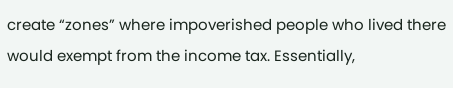create “zones” where impoverished people who lived there would exempt from the income tax. Essentially,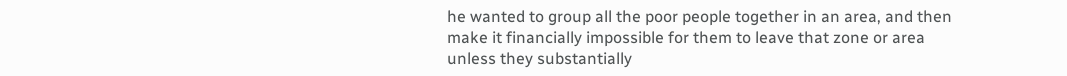he wanted to group all the poor people together in an area, and then make it financially impossible for them to leave that zone or area unless they substantially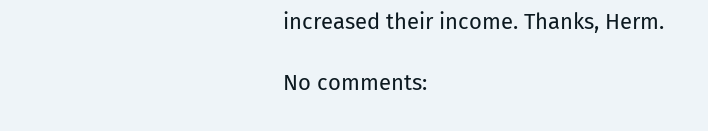increased their income. Thanks, Herm.

No comments: